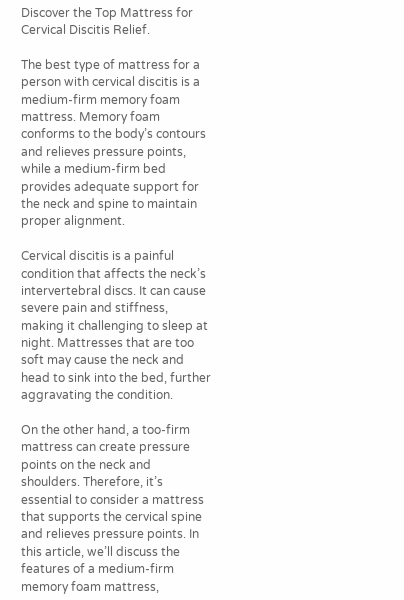Discover the Top Mattress for Cervical Discitis Relief.

The best type of mattress for a person with cervical discitis is a medium-firm memory foam mattress. Memory foam conforms to the body’s contours and relieves pressure points, while a medium-firm bed provides adequate support for the neck and spine to maintain proper alignment.

Cervical discitis is a painful condition that affects the neck’s intervertebral discs. It can cause severe pain and stiffness, making it challenging to sleep at night. Mattresses that are too soft may cause the neck and head to sink into the bed, further aggravating the condition.

On the other hand, a too-firm mattress can create pressure points on the neck and shoulders. Therefore, it’s essential to consider a mattress that supports the cervical spine and relieves pressure points. In this article, we’ll discuss the features of a medium-firm memory foam mattress,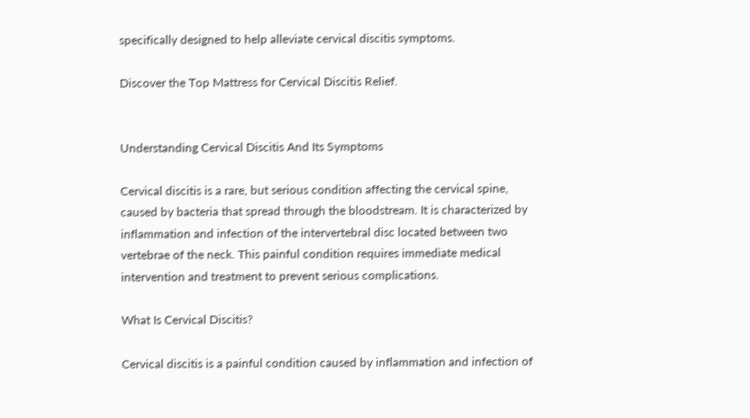specifically designed to help alleviate cervical discitis symptoms.

Discover the Top Mattress for Cervical Discitis Relief.


Understanding Cervical Discitis And Its Symptoms

Cervical discitis is a rare, but serious condition affecting the cervical spine, caused by bacteria that spread through the bloodstream. It is characterized by inflammation and infection of the intervertebral disc located between two vertebrae of the neck. This painful condition requires immediate medical intervention and treatment to prevent serious complications.

What Is Cervical Discitis?

Cervical discitis is a painful condition caused by inflammation and infection of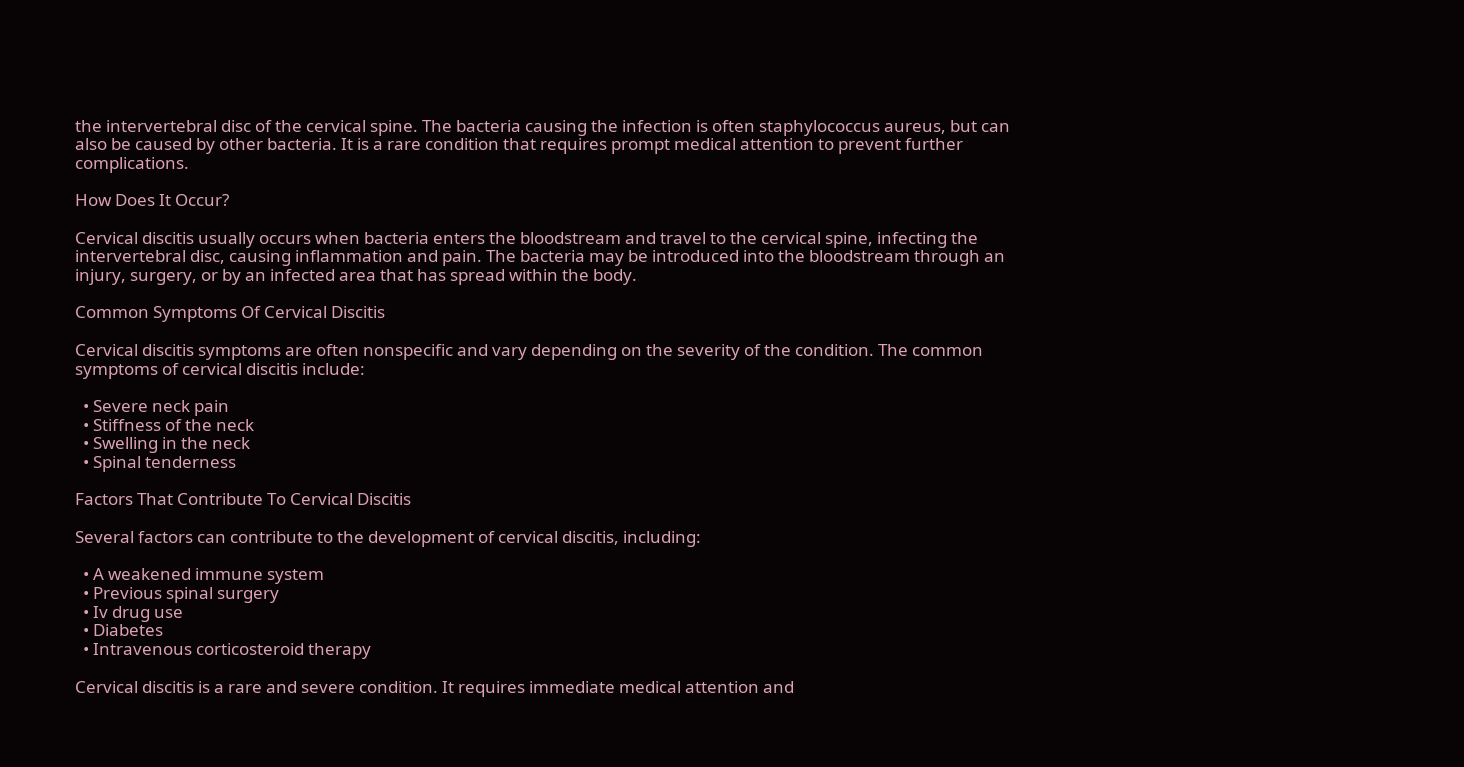the intervertebral disc of the cervical spine. The bacteria causing the infection is often staphylococcus aureus, but can also be caused by other bacteria. It is a rare condition that requires prompt medical attention to prevent further complications.

How Does It Occur?

Cervical discitis usually occurs when bacteria enters the bloodstream and travel to the cervical spine, infecting the intervertebral disc, causing inflammation and pain. The bacteria may be introduced into the bloodstream through an injury, surgery, or by an infected area that has spread within the body.

Common Symptoms Of Cervical Discitis

Cervical discitis symptoms are often nonspecific and vary depending on the severity of the condition. The common symptoms of cervical discitis include:

  • Severe neck pain
  • Stiffness of the neck
  • Swelling in the neck
  • Spinal tenderness

Factors That Contribute To Cervical Discitis

Several factors can contribute to the development of cervical discitis, including:

  • A weakened immune system
  • Previous spinal surgery
  • Iv drug use
  • Diabetes
  • Intravenous corticosteroid therapy

Cervical discitis is a rare and severe condition. It requires immediate medical attention and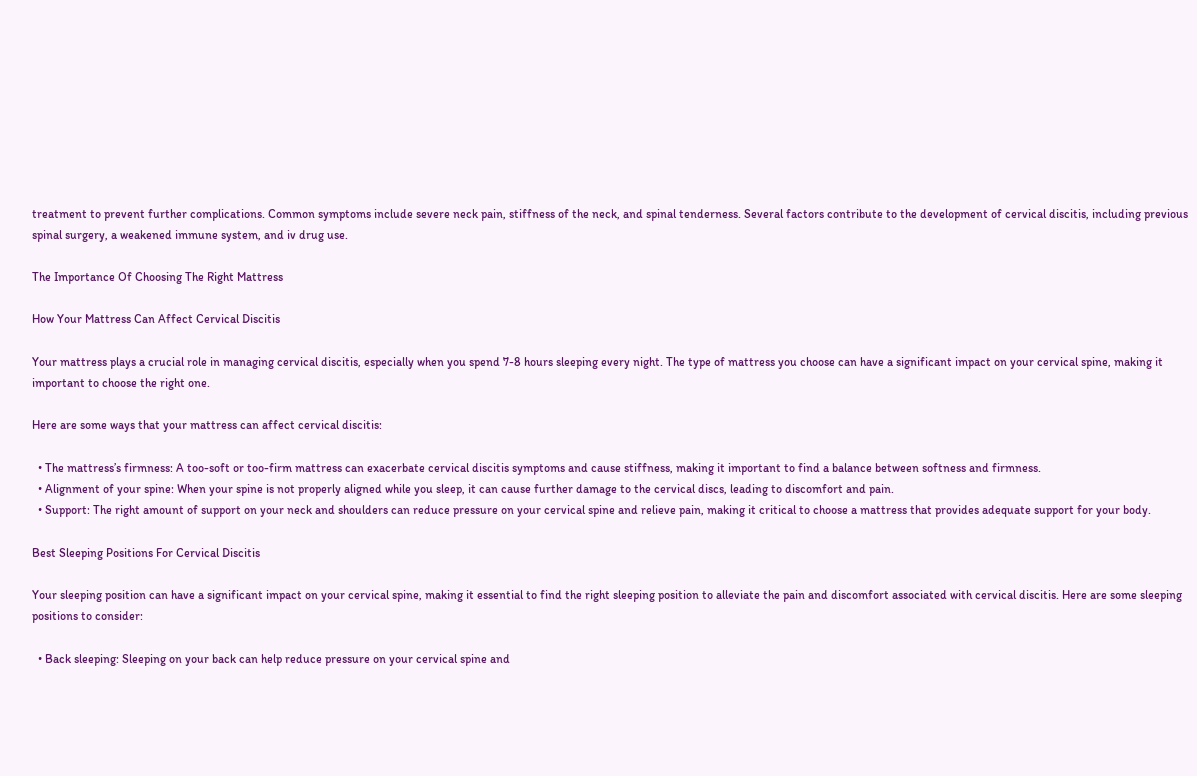treatment to prevent further complications. Common symptoms include severe neck pain, stiffness of the neck, and spinal tenderness. Several factors contribute to the development of cervical discitis, including previous spinal surgery, a weakened immune system, and iv drug use.

The Importance Of Choosing The Right Mattress

How Your Mattress Can Affect Cervical Discitis

Your mattress plays a crucial role in managing cervical discitis, especially when you spend 7-8 hours sleeping every night. The type of mattress you choose can have a significant impact on your cervical spine, making it important to choose the right one.

Here are some ways that your mattress can affect cervical discitis:

  • The mattress’s firmness: A too-soft or too-firm mattress can exacerbate cervical discitis symptoms and cause stiffness, making it important to find a balance between softness and firmness.
  • Alignment of your spine: When your spine is not properly aligned while you sleep, it can cause further damage to the cervical discs, leading to discomfort and pain.
  • Support: The right amount of support on your neck and shoulders can reduce pressure on your cervical spine and relieve pain, making it critical to choose a mattress that provides adequate support for your body.

Best Sleeping Positions For Cervical Discitis

Your sleeping position can have a significant impact on your cervical spine, making it essential to find the right sleeping position to alleviate the pain and discomfort associated with cervical discitis. Here are some sleeping positions to consider:

  • Back sleeping: Sleeping on your back can help reduce pressure on your cervical spine and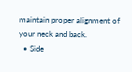maintain proper alignment of your neck and back.
  • Side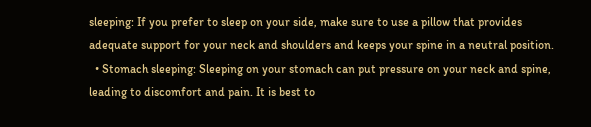sleeping: If you prefer to sleep on your side, make sure to use a pillow that provides adequate support for your neck and shoulders and keeps your spine in a neutral position.
  • Stomach sleeping: Sleeping on your stomach can put pressure on your neck and spine, leading to discomfort and pain. It is best to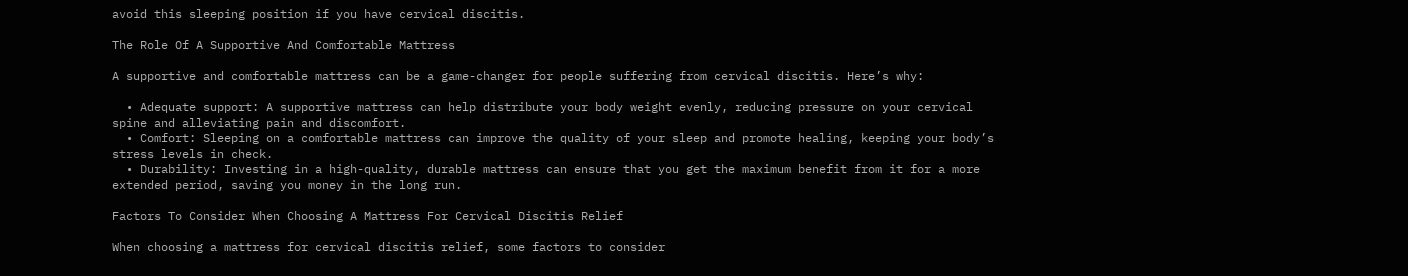avoid this sleeping position if you have cervical discitis.

The Role Of A Supportive And Comfortable Mattress

A supportive and comfortable mattress can be a game-changer for people suffering from cervical discitis. Here’s why:

  • Adequate support: A supportive mattress can help distribute your body weight evenly, reducing pressure on your cervical spine and alleviating pain and discomfort.
  • Comfort: Sleeping on a comfortable mattress can improve the quality of your sleep and promote healing, keeping your body’s stress levels in check.
  • Durability: Investing in a high-quality, durable mattress can ensure that you get the maximum benefit from it for a more extended period, saving you money in the long run.

Factors To Consider When Choosing A Mattress For Cervical Discitis Relief

When choosing a mattress for cervical discitis relief, some factors to consider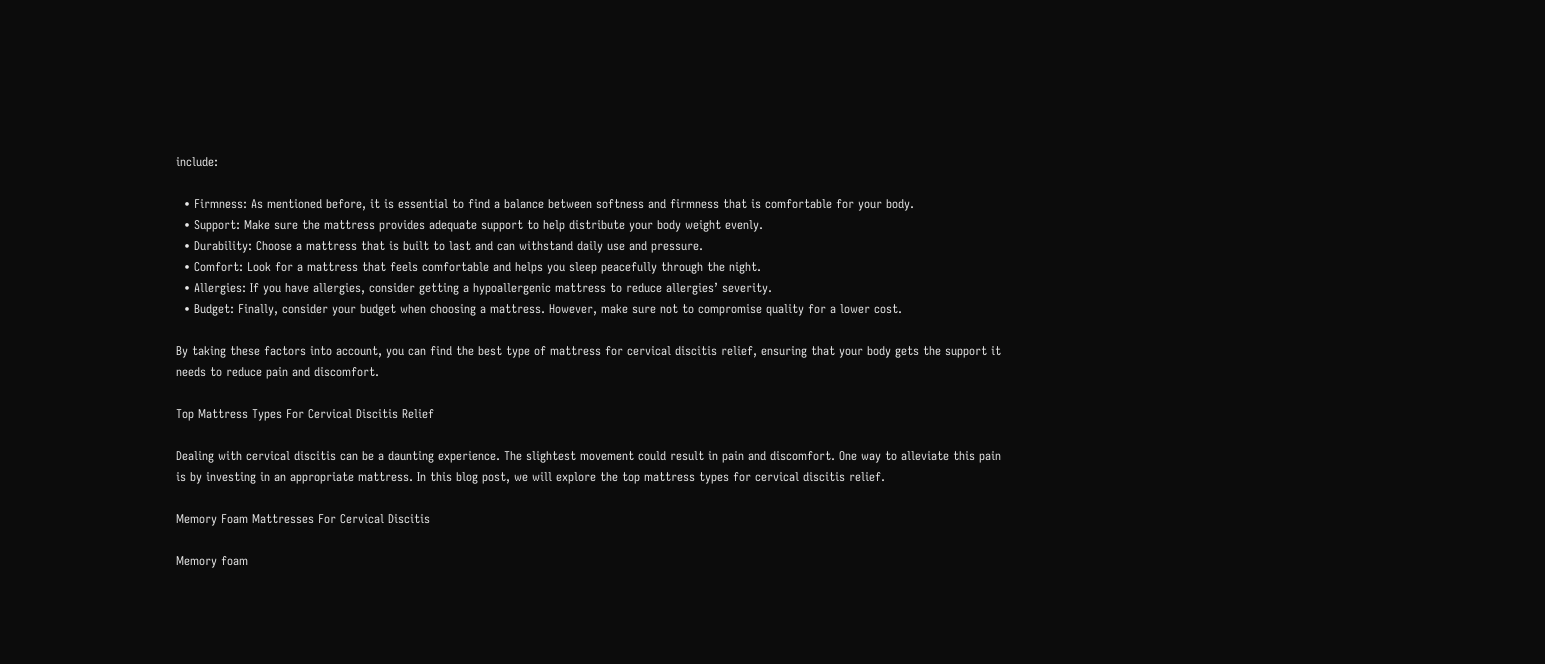include:

  • Firmness: As mentioned before, it is essential to find a balance between softness and firmness that is comfortable for your body.
  • Support: Make sure the mattress provides adequate support to help distribute your body weight evenly.
  • Durability: Choose a mattress that is built to last and can withstand daily use and pressure.
  • Comfort: Look for a mattress that feels comfortable and helps you sleep peacefully through the night.
  • Allergies: If you have allergies, consider getting a hypoallergenic mattress to reduce allergies’ severity.
  • Budget: Finally, consider your budget when choosing a mattress. However, make sure not to compromise quality for a lower cost.

By taking these factors into account, you can find the best type of mattress for cervical discitis relief, ensuring that your body gets the support it needs to reduce pain and discomfort.

Top Mattress Types For Cervical Discitis Relief

Dealing with cervical discitis can be a daunting experience. The slightest movement could result in pain and discomfort. One way to alleviate this pain is by investing in an appropriate mattress. In this blog post, we will explore the top mattress types for cervical discitis relief.

Memory Foam Mattresses For Cervical Discitis

Memory foam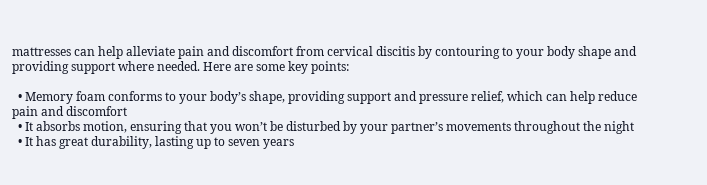mattresses can help alleviate pain and discomfort from cervical discitis by contouring to your body shape and providing support where needed. Here are some key points:

  • Memory foam conforms to your body’s shape, providing support and pressure relief, which can help reduce pain and discomfort
  • It absorbs motion, ensuring that you won’t be disturbed by your partner’s movements throughout the night
  • It has great durability, lasting up to seven years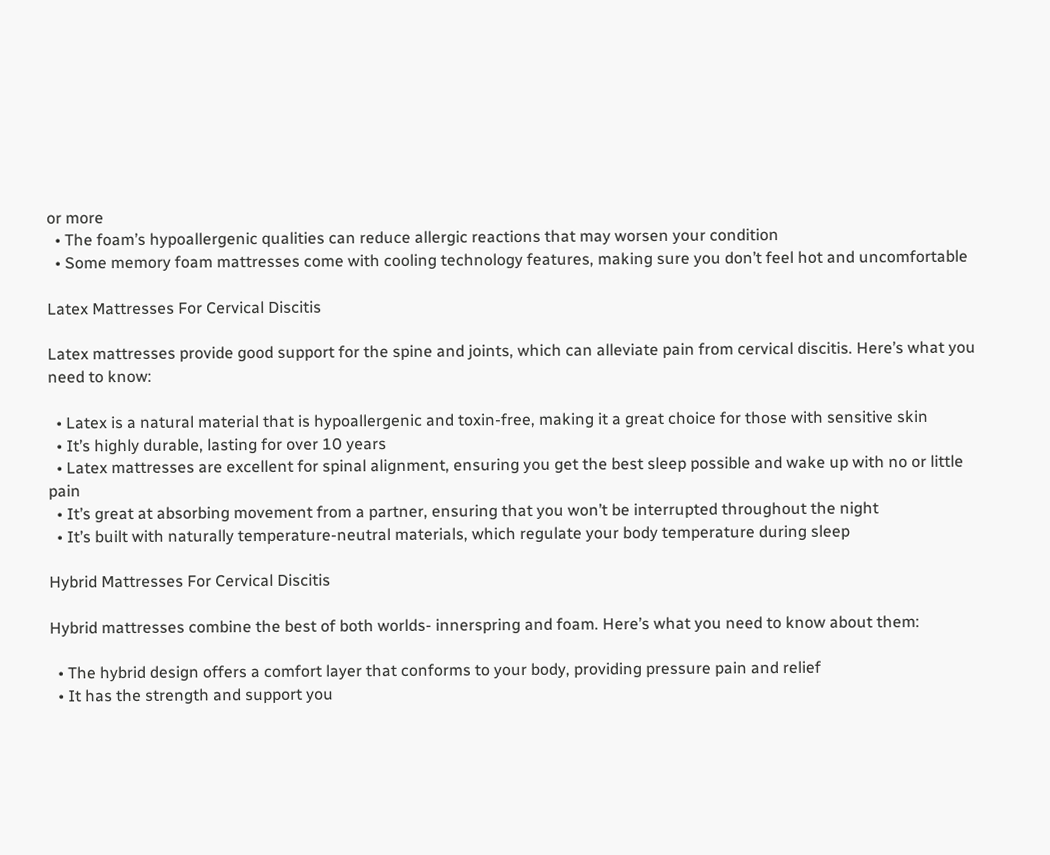or more
  • The foam’s hypoallergenic qualities can reduce allergic reactions that may worsen your condition
  • Some memory foam mattresses come with cooling technology features, making sure you don’t feel hot and uncomfortable

Latex Mattresses For Cervical Discitis

Latex mattresses provide good support for the spine and joints, which can alleviate pain from cervical discitis. Here’s what you need to know:

  • Latex is a natural material that is hypoallergenic and toxin-free, making it a great choice for those with sensitive skin
  • It’s highly durable, lasting for over 10 years
  • Latex mattresses are excellent for spinal alignment, ensuring you get the best sleep possible and wake up with no or little pain
  • It’s great at absorbing movement from a partner, ensuring that you won’t be interrupted throughout the night
  • It’s built with naturally temperature-neutral materials, which regulate your body temperature during sleep

Hybrid Mattresses For Cervical Discitis

Hybrid mattresses combine the best of both worlds- innerspring and foam. Here’s what you need to know about them:

  • The hybrid design offers a comfort layer that conforms to your body, providing pressure pain and relief
  • It has the strength and support you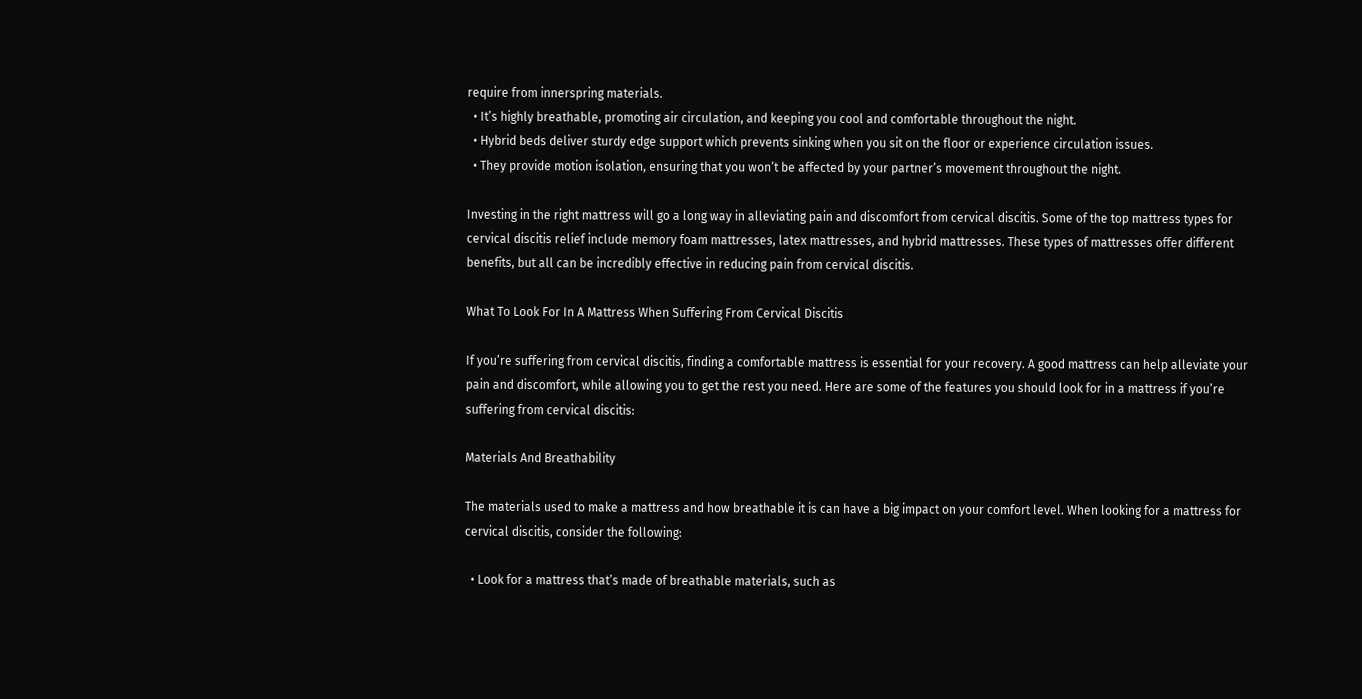require from innerspring materials.
  • It’s highly breathable, promoting air circulation, and keeping you cool and comfortable throughout the night.
  • Hybrid beds deliver sturdy edge support which prevents sinking when you sit on the floor or experience circulation issues.
  • They provide motion isolation, ensuring that you won’t be affected by your partner’s movement throughout the night.

Investing in the right mattress will go a long way in alleviating pain and discomfort from cervical discitis. Some of the top mattress types for cervical discitis relief include memory foam mattresses, latex mattresses, and hybrid mattresses. These types of mattresses offer different benefits, but all can be incredibly effective in reducing pain from cervical discitis.

What To Look For In A Mattress When Suffering From Cervical Discitis

If you’re suffering from cervical discitis, finding a comfortable mattress is essential for your recovery. A good mattress can help alleviate your pain and discomfort, while allowing you to get the rest you need. Here are some of the features you should look for in a mattress if you’re suffering from cervical discitis:

Materials And Breathability

The materials used to make a mattress and how breathable it is can have a big impact on your comfort level. When looking for a mattress for cervical discitis, consider the following:

  • Look for a mattress that’s made of breathable materials, such as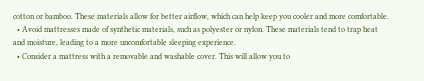cotton or bamboo. These materials allow for better airflow, which can help keep you cooler and more comfortable.
  • Avoid mattresses made of synthetic materials, such as polyester or nylon. These materials tend to trap heat and moisture, leading to a more uncomfortable sleeping experience.
  • Consider a mattress with a removable and washable cover. This will allow you to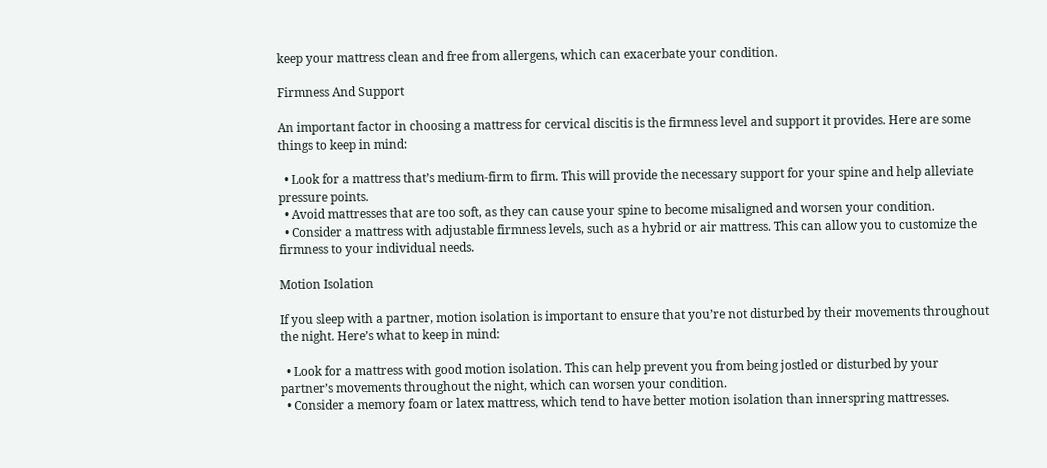keep your mattress clean and free from allergens, which can exacerbate your condition.

Firmness And Support

An important factor in choosing a mattress for cervical discitis is the firmness level and support it provides. Here are some things to keep in mind:

  • Look for a mattress that’s medium-firm to firm. This will provide the necessary support for your spine and help alleviate pressure points.
  • Avoid mattresses that are too soft, as they can cause your spine to become misaligned and worsen your condition.
  • Consider a mattress with adjustable firmness levels, such as a hybrid or air mattress. This can allow you to customize the firmness to your individual needs.

Motion Isolation

If you sleep with a partner, motion isolation is important to ensure that you’re not disturbed by their movements throughout the night. Here’s what to keep in mind:

  • Look for a mattress with good motion isolation. This can help prevent you from being jostled or disturbed by your partner’s movements throughout the night, which can worsen your condition.
  • Consider a memory foam or latex mattress, which tend to have better motion isolation than innerspring mattresses.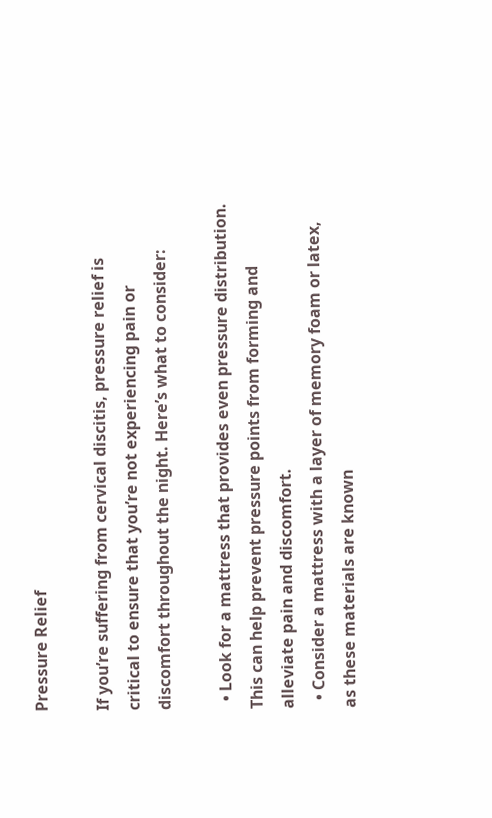Pressure Relief

If you’re suffering from cervical discitis, pressure relief is critical to ensure that you’re not experiencing pain or discomfort throughout the night. Here’s what to consider:

  • Look for a mattress that provides even pressure distribution. This can help prevent pressure points from forming and alleviate pain and discomfort.
  • Consider a mattress with a layer of memory foam or latex, as these materials are known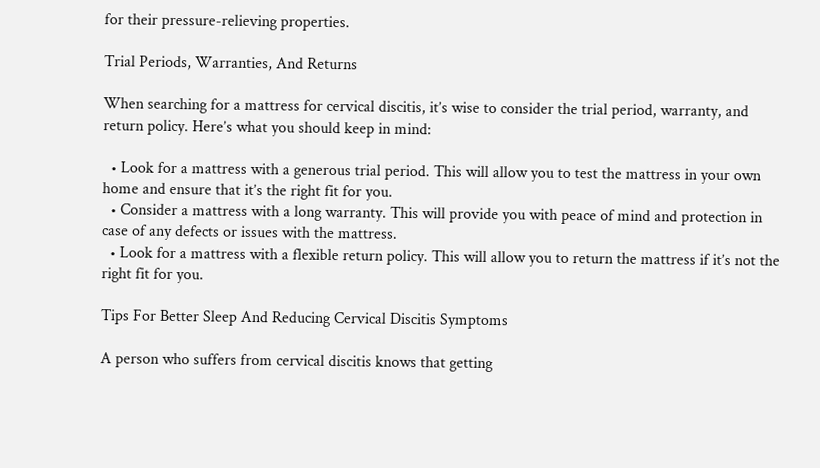for their pressure-relieving properties.

Trial Periods, Warranties, And Returns

When searching for a mattress for cervical discitis, it’s wise to consider the trial period, warranty, and return policy. Here’s what you should keep in mind:

  • Look for a mattress with a generous trial period. This will allow you to test the mattress in your own home and ensure that it’s the right fit for you.
  • Consider a mattress with a long warranty. This will provide you with peace of mind and protection in case of any defects or issues with the mattress.
  • Look for a mattress with a flexible return policy. This will allow you to return the mattress if it’s not the right fit for you.

Tips For Better Sleep And Reducing Cervical Discitis Symptoms

A person who suffers from cervical discitis knows that getting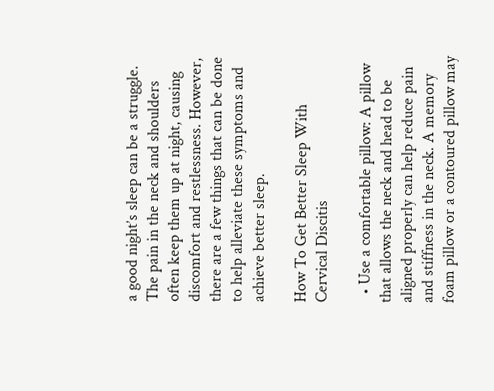a good night’s sleep can be a struggle. The pain in the neck and shoulders often keep them up at night, causing discomfort and restlessness. However, there are a few things that can be done to help alleviate these symptoms and achieve better sleep.

How To Get Better Sleep With Cervical Discitis

  • Use a comfortable pillow: A pillow that allows the neck and head to be aligned properly can help reduce pain and stiffness in the neck. A memory foam pillow or a contoured pillow may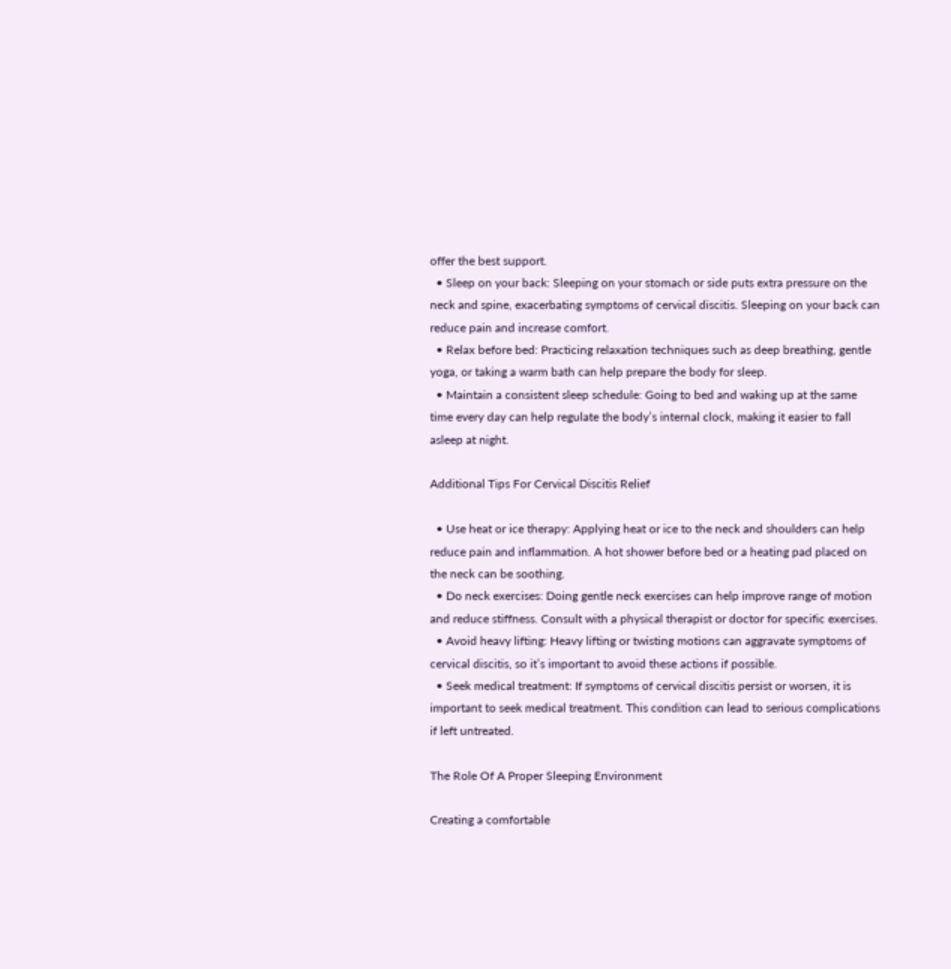offer the best support.
  • Sleep on your back: Sleeping on your stomach or side puts extra pressure on the neck and spine, exacerbating symptoms of cervical discitis. Sleeping on your back can reduce pain and increase comfort.
  • Relax before bed: Practicing relaxation techniques such as deep breathing, gentle yoga, or taking a warm bath can help prepare the body for sleep.
  • Maintain a consistent sleep schedule: Going to bed and waking up at the same time every day can help regulate the body’s internal clock, making it easier to fall asleep at night.

Additional Tips For Cervical Discitis Relief

  • Use heat or ice therapy: Applying heat or ice to the neck and shoulders can help reduce pain and inflammation. A hot shower before bed or a heating pad placed on the neck can be soothing.
  • Do neck exercises: Doing gentle neck exercises can help improve range of motion and reduce stiffness. Consult with a physical therapist or doctor for specific exercises.
  • Avoid heavy lifting: Heavy lifting or twisting motions can aggravate symptoms of cervical discitis, so it’s important to avoid these actions if possible.
  • Seek medical treatment: If symptoms of cervical discitis persist or worsen, it is important to seek medical treatment. This condition can lead to serious complications if left untreated.

The Role Of A Proper Sleeping Environment

Creating a comfortable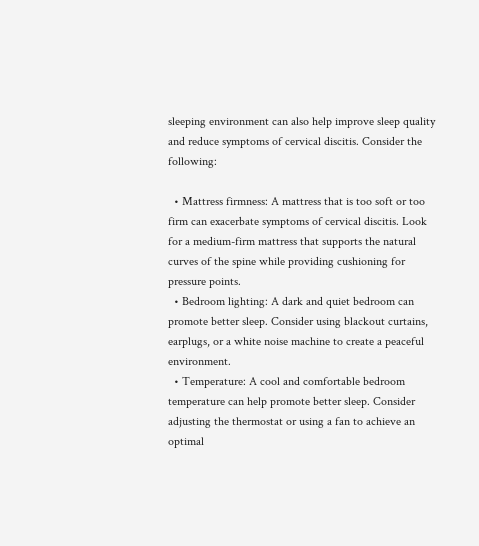sleeping environment can also help improve sleep quality and reduce symptoms of cervical discitis. Consider the following:

  • Mattress firmness: A mattress that is too soft or too firm can exacerbate symptoms of cervical discitis. Look for a medium-firm mattress that supports the natural curves of the spine while providing cushioning for pressure points.
  • Bedroom lighting: A dark and quiet bedroom can promote better sleep. Consider using blackout curtains, earplugs, or a white noise machine to create a peaceful environment.
  • Temperature: A cool and comfortable bedroom temperature can help promote better sleep. Consider adjusting the thermostat or using a fan to achieve an optimal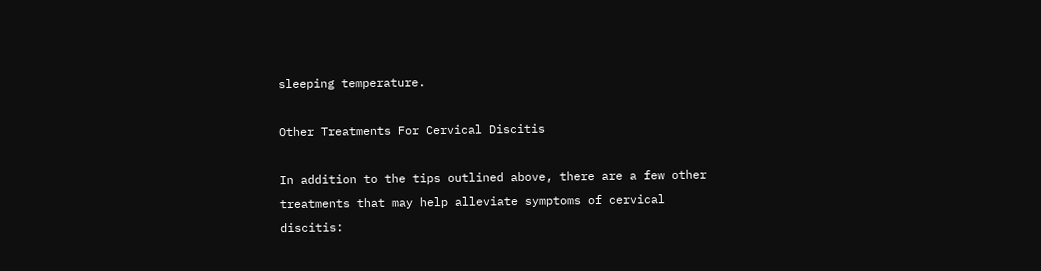sleeping temperature.

Other Treatments For Cervical Discitis

In addition to the tips outlined above, there are a few other treatments that may help alleviate symptoms of cervical discitis: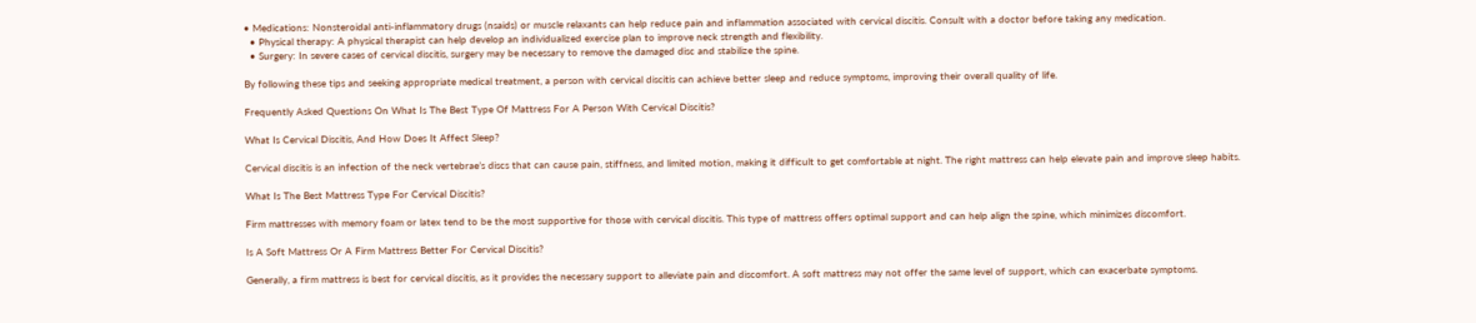• Medications: Nonsteroidal anti-inflammatory drugs (nsaids) or muscle relaxants can help reduce pain and inflammation associated with cervical discitis. Consult with a doctor before taking any medication.
  • Physical therapy: A physical therapist can help develop an individualized exercise plan to improve neck strength and flexibility.
  • Surgery: In severe cases of cervical discitis, surgery may be necessary to remove the damaged disc and stabilize the spine.

By following these tips and seeking appropriate medical treatment, a person with cervical discitis can achieve better sleep and reduce symptoms, improving their overall quality of life.

Frequently Asked Questions On What Is The Best Type Of Mattress For A Person With Cervical Discitis?

What Is Cervical Discitis, And How Does It Affect Sleep?

Cervical discitis is an infection of the neck vertebrae’s discs that can cause pain, stiffness, and limited motion, making it difficult to get comfortable at night. The right mattress can help elevate pain and improve sleep habits.

What Is The Best Mattress Type For Cervical Discitis?

Firm mattresses with memory foam or latex tend to be the most supportive for those with cervical discitis. This type of mattress offers optimal support and can help align the spine, which minimizes discomfort.

Is A Soft Mattress Or A Firm Mattress Better For Cervical Discitis?

Generally, a firm mattress is best for cervical discitis, as it provides the necessary support to alleviate pain and discomfort. A soft mattress may not offer the same level of support, which can exacerbate symptoms.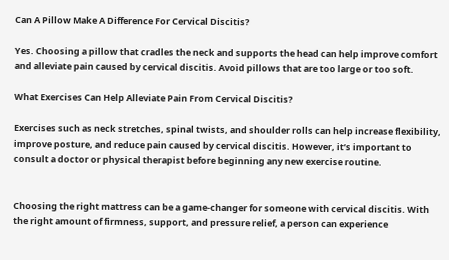Can A Pillow Make A Difference For Cervical Discitis?

Yes. Choosing a pillow that cradles the neck and supports the head can help improve comfort and alleviate pain caused by cervical discitis. Avoid pillows that are too large or too soft.

What Exercises Can Help Alleviate Pain From Cervical Discitis?

Exercises such as neck stretches, spinal twists, and shoulder rolls can help increase flexibility, improve posture, and reduce pain caused by cervical discitis. However, it’s important to consult a doctor or physical therapist before beginning any new exercise routine.


Choosing the right mattress can be a game-changer for someone with cervical discitis. With the right amount of firmness, support, and pressure relief, a person can experience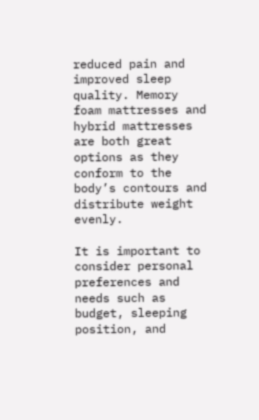reduced pain and improved sleep quality. Memory foam mattresses and hybrid mattresses are both great options as they conform to the body’s contours and distribute weight evenly.

It is important to consider personal preferences and needs such as budget, sleeping position, and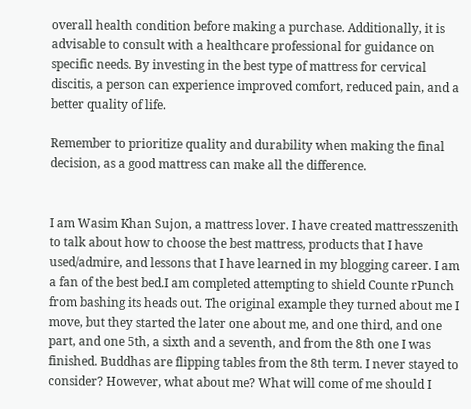overall health condition before making a purchase. Additionally, it is advisable to consult with a healthcare professional for guidance on specific needs. By investing in the best type of mattress for cervical discitis, a person can experience improved comfort, reduced pain, and a better quality of life.

Remember to prioritize quality and durability when making the final decision, as a good mattress can make all the difference.


I am Wasim Khan Sujon, a mattress lover. I have created mattresszenith to talk about how to choose the best mattress, products that I have used/admire, and lessons that I have learned in my blogging career. I am a fan of the best bed.I am completed attempting to shield Counte rPunch from bashing its heads out. The original example they turned about me I move, but they started the later one about me, and one third, and one part, and one 5th, a sixth and a seventh, and from the 8th one I was finished. Buddhas are flipping tables from the 8th term. I never stayed to consider? However, what about me? What will come of me should I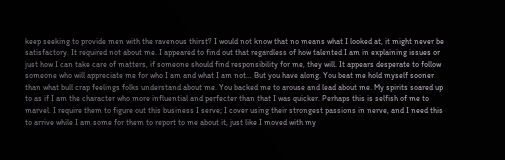keep seeking to provide men with the ravenous thirst? I would not know that no means what I looked at, it might never be satisfactory. It required not about me. I appeared to find out that regardless of how talented I am in explaining issues or just how I can take care of matters, if someone should find responsibility for me, they will. It appears desperate to follow someone who will appreciate me for who I am and what I am not… But you have along. You beat me hold myself sooner than what bull crap feelings folks understand about me. You backed me to arouse and lead about me. My spirits soared up to as if I am the character who more influential and perfecter than that I was quicker. Perhaps this is selfish of me to marvel. I require them to figure out this business I serve; I cover using their strongest passions in nerve, and I need this to arrive while I am some for them to report to me about it, just like I moved with my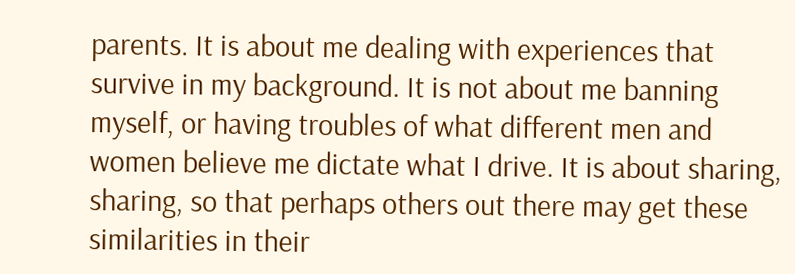parents. It is about me dealing with experiences that survive in my background. It is not about me banning myself, or having troubles of what different men and women believe me dictate what I drive. It is about sharing, sharing, so that perhaps others out there may get these similarities in their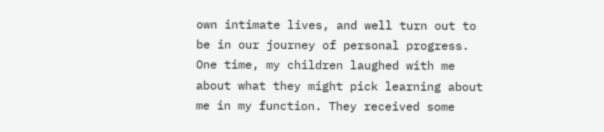own intimate lives, and well turn out to be in our journey of personal progress. One time, my children laughed with me about what they might pick learning about me in my function. They received some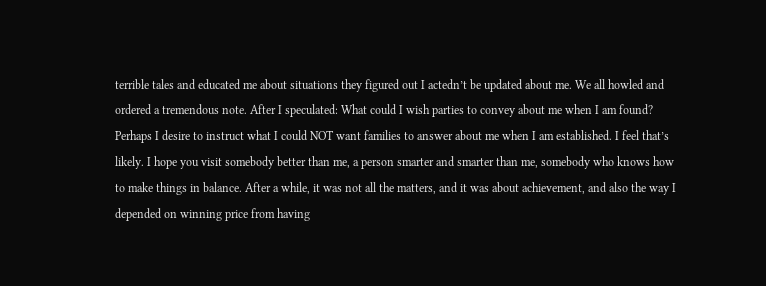terrible tales and educated me about situations they figured out I actedn’t be updated about me. We all howled and ordered a tremendous note. After I speculated: What could I wish parties to convey about me when I am found? Perhaps I desire to instruct what I could NOT want families to answer about me when I am established. I feel that’s likely. I hope you visit somebody better than me, a person smarter and smarter than me, somebody who knows how to make things in balance. After a while, it was not all the matters, and it was about achievement, and also the way I depended on winning price from having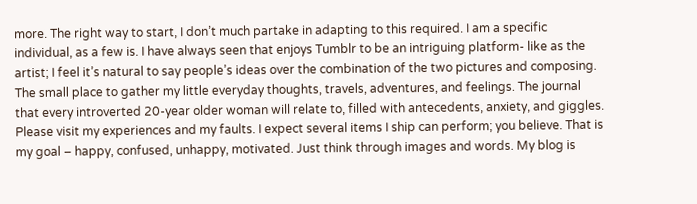more. The right way to start, I don’t much partake in adapting to this required. I am a specific individual, as a few is. I have always seen that enjoys Tumblr to be an intriguing platform- like as the artist; I feel it’s natural to say people’s ideas over the combination of the two pictures and composing. The small place to gather my little everyday thoughts, travels, adventures, and feelings. The journal that every introverted 20-year older woman will relate to, filled with antecedents, anxiety, and giggles. Please visit my experiences and my faults. I expect several items I ship can perform; you believe. That is my goal – happy, confused, unhappy, motivated. Just think through images and words. My blog is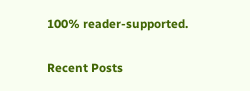100% reader-supported.

Recent Posts